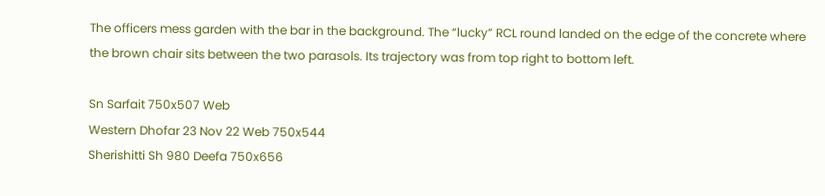The officers mess garden with the bar in the background. The “lucky” RCL round landed on the edge of the concrete where the brown chair sits between the two parasols. Its trajectory was from top right to bottom left.

Sn Sarfait 750x507 Web
Western Dhofar 23 Nov 22 Web 750x544
Sherishitti Sh 980 Deefa 750x656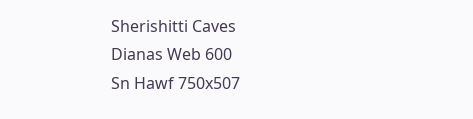Sherishitti Caves
Dianas Web 600
Sn Hawf 750x507